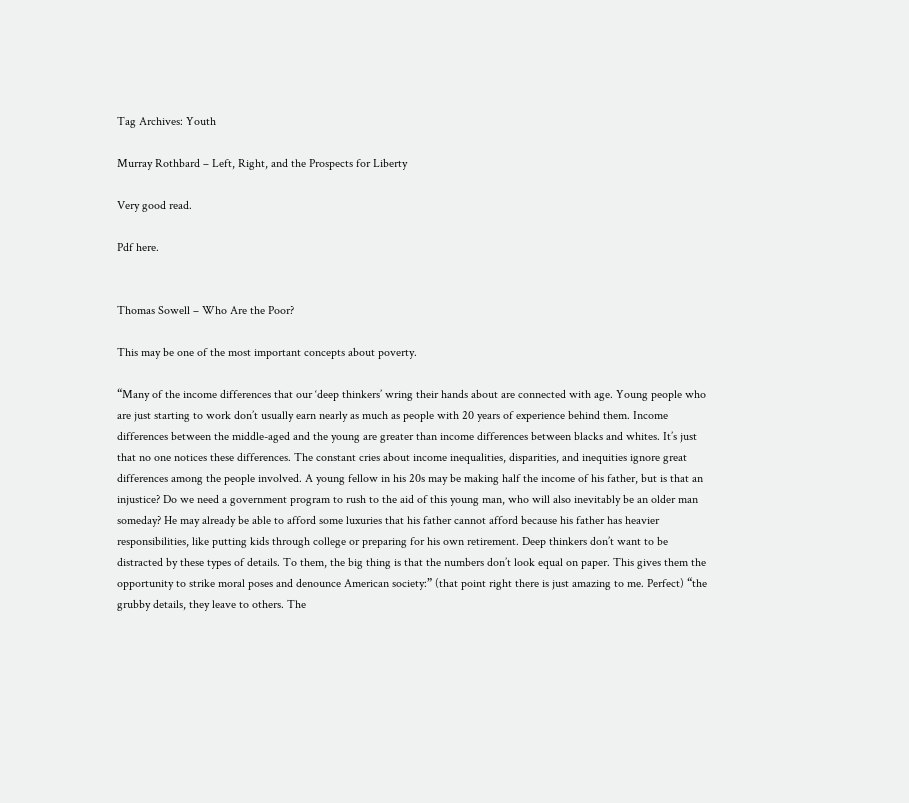Tag Archives: Youth

Murray Rothbard – Left, Right, and the Prospects for Liberty

Very good read.

Pdf here.


Thomas Sowell – Who Are the Poor?

This may be one of the most important concepts about poverty.

“Many of the income differences that our ‘deep thinkers’ wring their hands about are connected with age. Young people who are just starting to work don’t usually earn nearly as much as people with 20 years of experience behind them. Income differences between the middle-aged and the young are greater than income differences between blacks and whites. It’s just that no one notices these differences. The constant cries about income inequalities, disparities, and inequities ignore great differences among the people involved. A young fellow in his 20s may be making half the income of his father, but is that an injustice? Do we need a government program to rush to the aid of this young man, who will also inevitably be an older man someday? He may already be able to afford some luxuries that his father cannot afford because his father has heavier responsibilities, like putting kids through college or preparing for his own retirement. Deep thinkers don’t want to be distracted by these types of details. To them, the big thing is that the numbers don’t look equal on paper. This gives them the opportunity to strike moral poses and denounce American society:” (that point right there is just amazing to me. Perfect) “the grubby details, they leave to others. The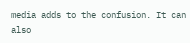media adds to the confusion. It can also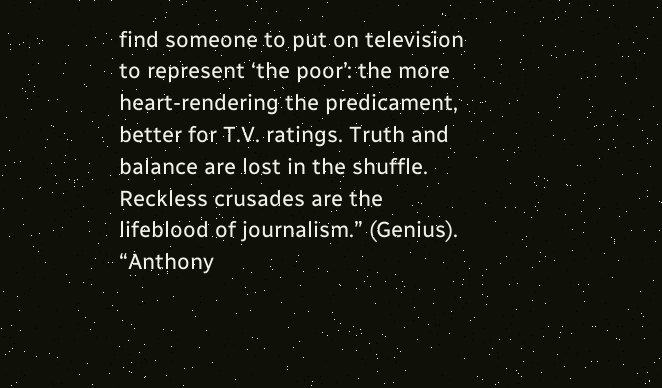find someone to put on television to represent ‘the poor’: the more heart-rendering the predicament, better for T.V. ratings. Truth and balance are lost in the shuffle. Reckless crusades are the lifeblood of journalism.” (Genius). “Anthony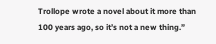Trollope wrote a novel about it more than 100 years ago, so it’s not a new thing.”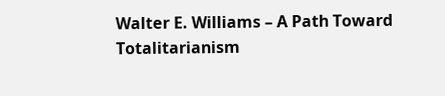Walter E. Williams – A Path Toward Totalitarianism